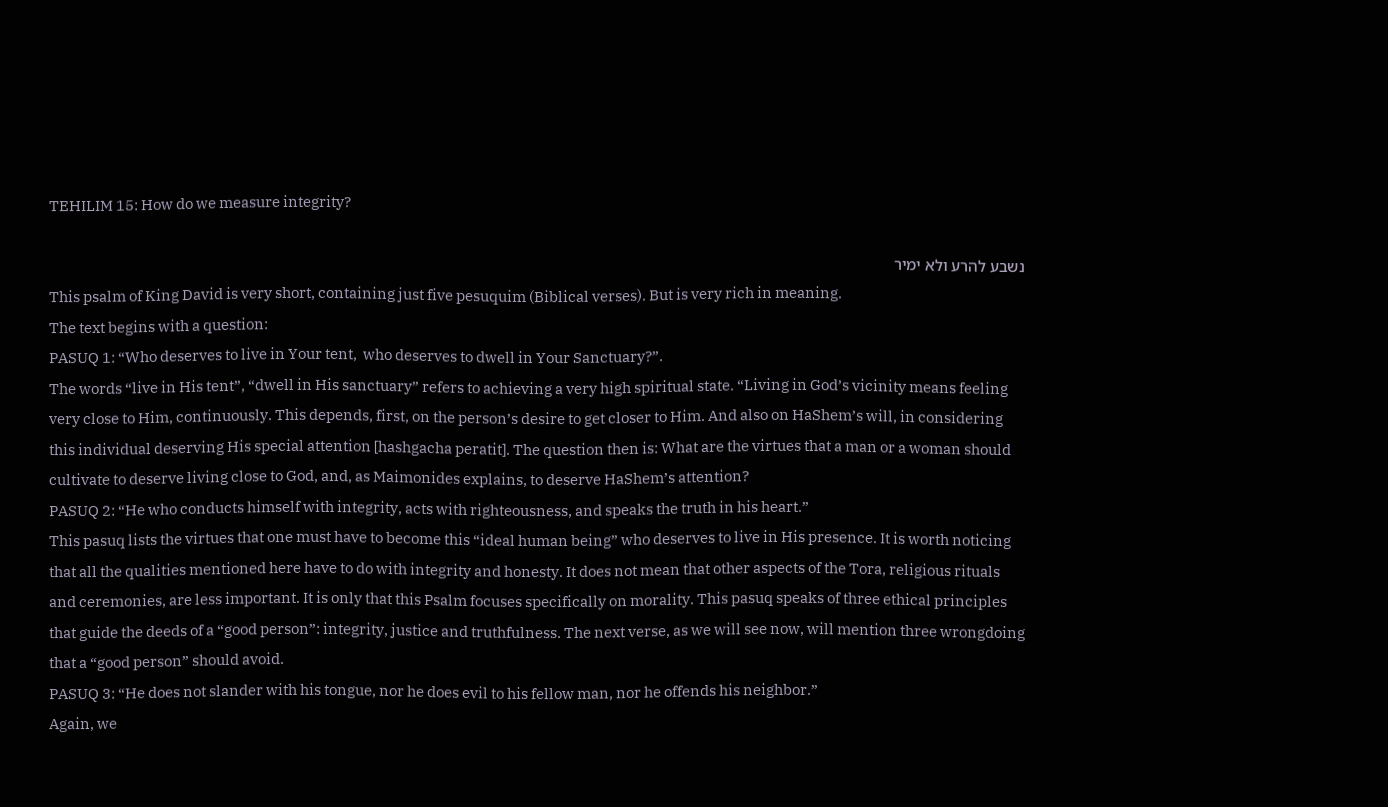TEHILIM 15: How do we measure integrity?

נשבע להרע ולא ימיר
This psalm of King David is very short, containing just five pesuquim (Biblical verses). But is very rich in meaning.
The text begins with a question:
PASUQ 1: “Who deserves to live in Your tent,  who deserves to dwell in Your Sanctuary?”.
The words “live in His tent”, “dwell in His sanctuary” refers to achieving a very high spiritual state. “Living in God’s vicinity means feeling very close to Him, continuously. This depends, first, on the person’s desire to get closer to Him. And also on HaShem’s will, in considering this individual deserving His special attention [hashgacha peratit]. The question then is: What are the virtues that a man or a woman should cultivate to deserve living close to God, and, as Maimonides explains, to deserve HaShem’s attention?
PASUQ 2: “He who conducts himself with integrity, acts with righteousness, and speaks the truth in his heart.”
This pasuq lists the virtues that one must have to become this “ideal human being” who deserves to live in His presence. It is worth noticing that all the qualities mentioned here have to do with integrity and honesty. It does not mean that other aspects of the Tora, religious rituals and ceremonies, are less important. It is only that this Psalm focuses specifically on morality. This pasuq speaks of three ethical principles that guide the deeds of a “good person”: integrity, justice and truthfulness. The next verse, as we will see now, will mention three wrongdoing that a “good person” should avoid.
PASUQ 3: “He does not slander with his tongue, nor he does evil to his fellow man, nor he offends his neighbor.”
Again, we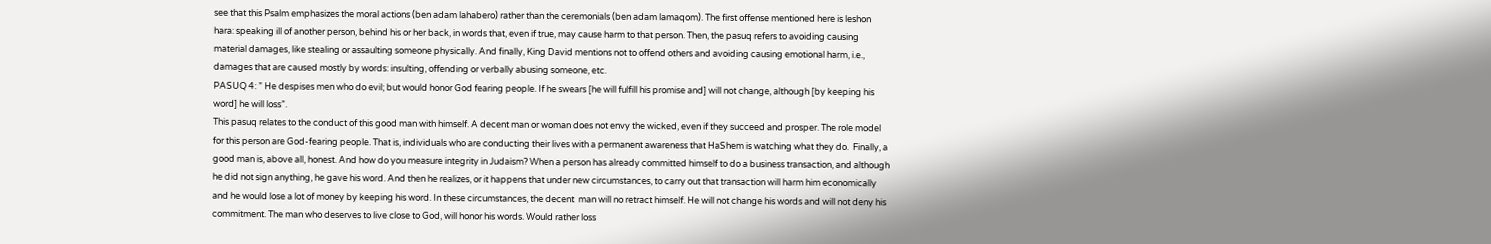see that this Psalm emphasizes the moral actions (ben adam lahabero) rather than the ceremonials (ben adam lamaqom). The first offense mentioned here is leshon hara: speaking ill of another person, behind his or her back, in words that, even if true, may cause harm to that person. Then, the pasuq refers to avoiding causing material damages, like stealing or assaulting someone physically. And finally, King David mentions not to offend others and avoiding causing emotional harm, i.e., damages that are caused mostly by words: insulting, offending or verbally abusing someone, etc.
PASUQ 4: ” He despises men who do evil; but would honor God fearing people. If he swears [he will fulfill his promise and] will not change, although [by keeping his word] he will loss”.
This pasuq relates to the conduct of this good man with himself. A decent man or woman does not envy the wicked, even if they succeed and prosper. The role model for this person are God-fearing people. That is, individuals who are conducting their lives with a permanent awareness that HaShem is watching what they do.  Finally, a good man is, above all, honest. And how do you measure integrity in Judaism? When a person has already committed himself to do a business transaction, and although he did not sign anything, he gave his word. And then he realizes, or it happens that under new circumstances, to carry out that transaction will harm him economically and he would lose a lot of money by keeping his word. In these circumstances, the decent  man will no retract himself. He will not change his words and will not deny his commitment. The man who deserves to live close to God, will honor his words. Would rather loss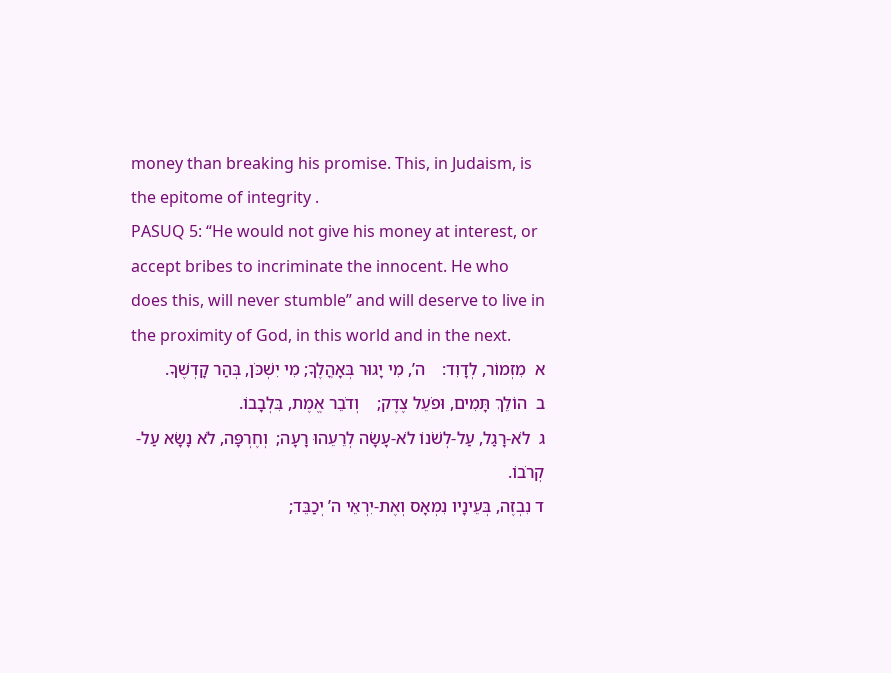money than breaking his promise. This, in Judaism, is the epitome of integrity .
PASUQ 5: “He would not give his money at interest, or accept bribes to incriminate the innocent. He who does this, will never stumble” and will deserve to live in the proximity of God, in this world and in the next.
א  מִזְמוֹר, לְדָוִד:    ה’, מִי יָגוּר בְּאָהֳלֶךָ; מִי יִשְׁכֹּן, בְּהַר קָדְשֶׁךָ.
ב  הוֹלֵךְ תָּמִים, וּפֹעֵל צֶדֶק;    וְדֹבֵר אֱמֶת, בִּלְבָבוֹ.
ג  לֹא-רָגַל, עַל-לְשֹׁנוֹ לֹא-עָשָׂה לְרֵעֵהוּ רָעָה;  וְחֶרְפָּה, לֹא נָשָׂא עַל-קְרֹבוֹ.
ד נִבְזֶה, בְּעֵינָיו נִמְאָס וְאֶת-יִרְאֵי ה’ יְכַבֵּד;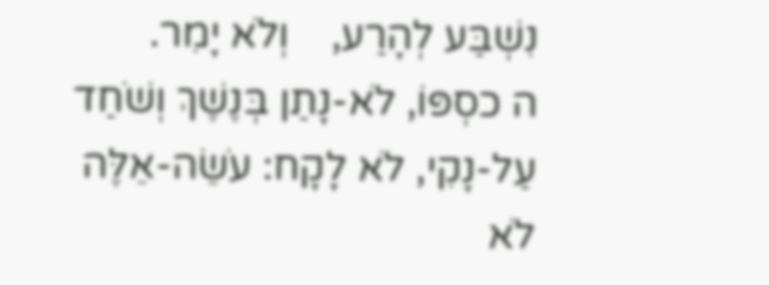נִשְׁבַּע לְהָרַע,    וְלֹא יָמִר.
ה כסְפּוֹ, לֹא-נָתַן בְּנֶשֶׁךְ וְשֹׁחַד עַל-נָקִי, לֹא לָקָח: עֹשֵׂה-אֵלֶּה לֹא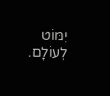יִמּוֹט לְעוֹלָם.